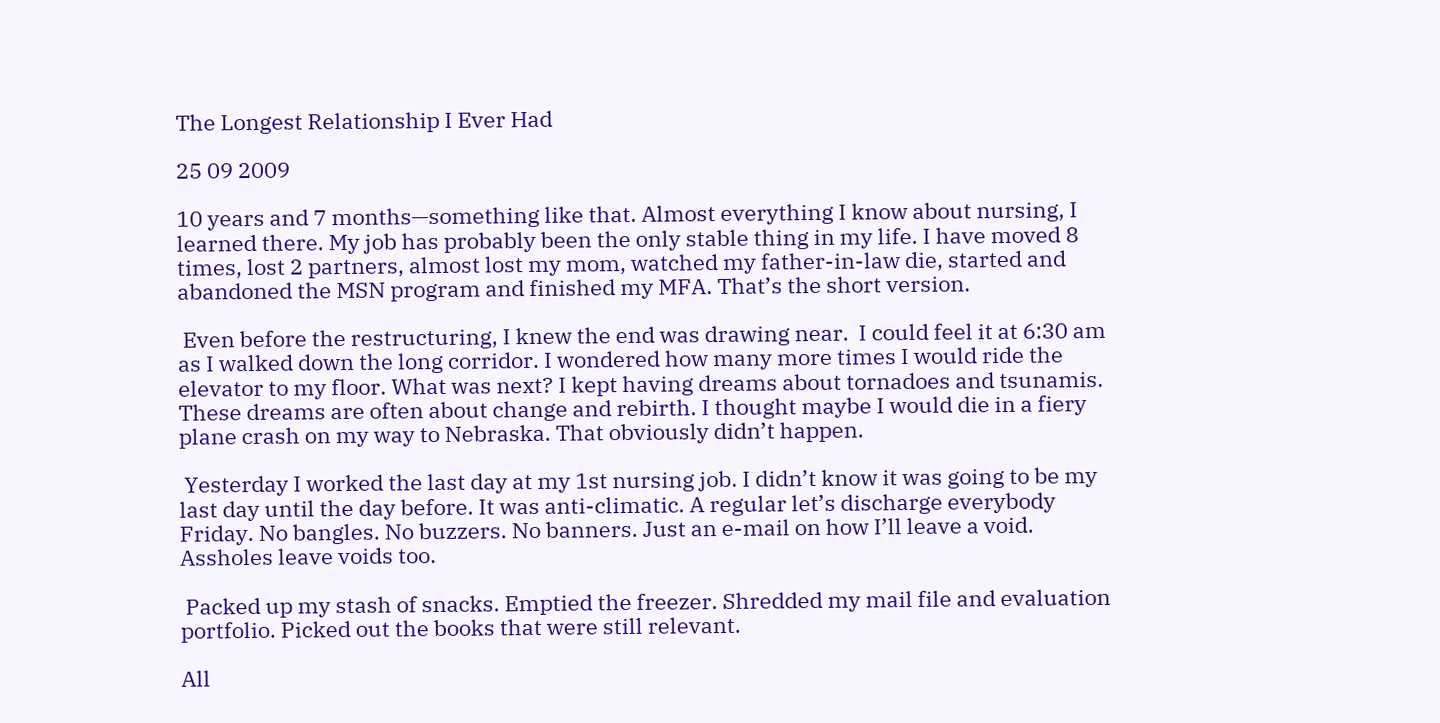The Longest Relationship I Ever Had

25 09 2009

10 years and 7 months—something like that. Almost everything I know about nursing, I learned there. My job has probably been the only stable thing in my life. I have moved 8 times, lost 2 partners, almost lost my mom, watched my father-in-law die, started and abandoned the MSN program and finished my MFA. That’s the short version.

 Even before the restructuring, I knew the end was drawing near.  I could feel it at 6:30 am as I walked down the long corridor. I wondered how many more times I would ride the elevator to my floor. What was next? I kept having dreams about tornadoes and tsunamis. These dreams are often about change and rebirth. I thought maybe I would die in a fiery plane crash on my way to Nebraska. That obviously didn’t happen.

 Yesterday I worked the last day at my 1st nursing job. I didn’t know it was going to be my last day until the day before. It was anti-climatic. A regular let’s discharge everybody Friday. No bangles. No buzzers. No banners. Just an e-mail on how I’ll leave a void. Assholes leave voids too.

 Packed up my stash of snacks. Emptied the freezer. Shredded my mail file and evaluation portfolio. Picked out the books that were still relevant.

All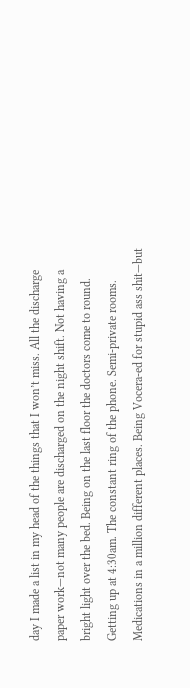day I made a list in my head of the things that I won’t miss. All the discharge paper work—not many people are discharged on the night shift. Not having a bright light over the bed. Being on the last floor the doctors come to round. Getting up at 4:30am. The constant ring of the phone. Semi-private rooms. Medications in a million different places. Being Vocera-ed for stupid ass shit—but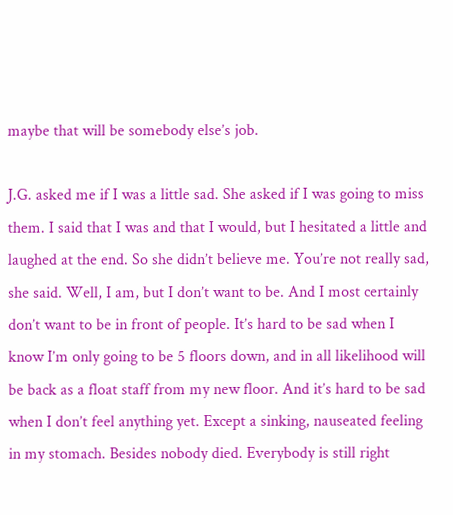maybe that will be somebody else’s job.

J.G. asked me if I was a little sad. She asked if I was going to miss them. I said that I was and that I would, but I hesitated a little and laughed at the end. So she didn’t believe me. You’re not really sad, she said. Well, I am, but I don’t want to be. And I most certainly don’t want to be in front of people. It’s hard to be sad when I know I’m only going to be 5 floors down, and in all likelihood will be back as a float staff from my new floor. And it’s hard to be sad when I don’t feel anything yet. Except a sinking, nauseated feeling in my stomach. Besides nobody died. Everybody is still right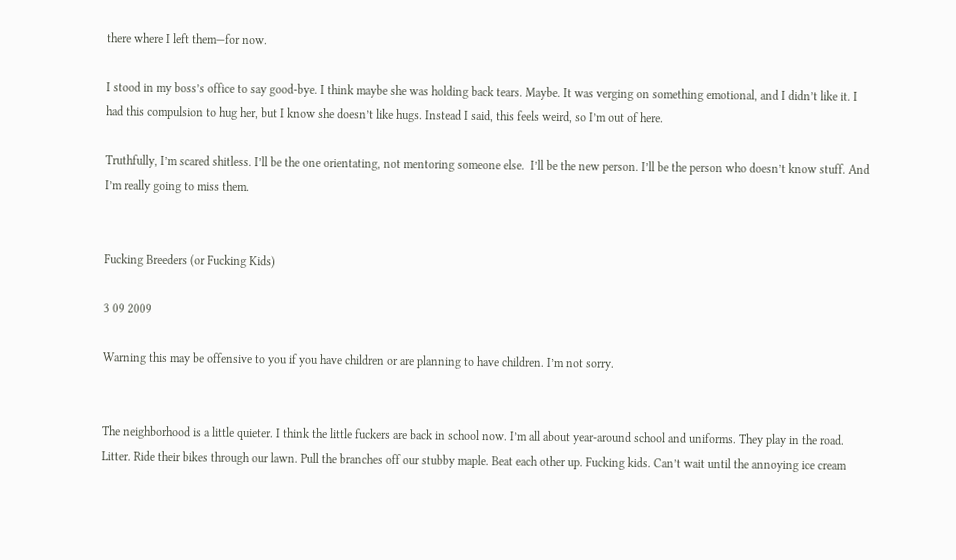there where I left them—for now.

I stood in my boss’s office to say good-bye. I think maybe she was holding back tears. Maybe. It was verging on something emotional, and I didn’t like it. I had this compulsion to hug her, but I know she doesn’t like hugs. Instead I said, this feels weird, so I’m out of here.

Truthfully, I’m scared shitless. I’ll be the one orientating, not mentoring someone else.  I’ll be the new person. I’ll be the person who doesn’t know stuff. And I’m really going to miss them.


Fucking Breeders (or Fucking Kids)

3 09 2009

Warning this may be offensive to you if you have children or are planning to have children. I’m not sorry.


The neighborhood is a little quieter. I think the little fuckers are back in school now. I’m all about year-around school and uniforms. They play in the road. Litter. Ride their bikes through our lawn. Pull the branches off our stubby maple. Beat each other up. Fucking kids. Can’t wait until the annoying ice cream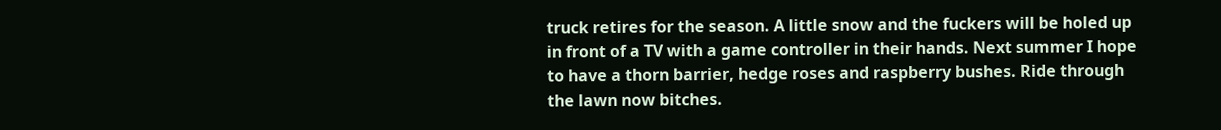truck retires for the season. A little snow and the fuckers will be holed up in front of a TV with a game controller in their hands. Next summer I hope to have a thorn barrier, hedge roses and raspberry bushes. Ride through the lawn now bitches.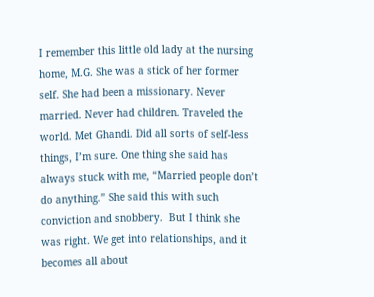I remember this little old lady at the nursing home, M.G. She was a stick of her former self. She had been a missionary. Never married. Never had children. Traveled the world. Met Ghandi. Did all sorts of self-less things, I’m sure. One thing she said has always stuck with me, “Married people don’t do anything.” She said this with such conviction and snobbery.  But I think she was right. We get into relationships, and it becomes all about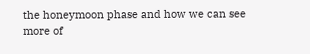the honeymoon phase and how we can see more of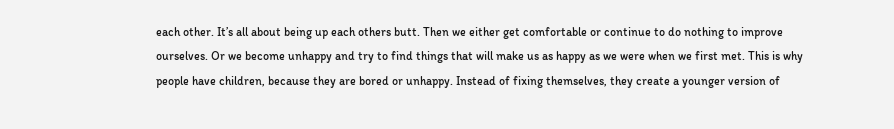each other. It’s all about being up each others butt. Then we either get comfortable or continue to do nothing to improve ourselves. Or we become unhappy and try to find things that will make us as happy as we were when we first met. This is why people have children, because they are bored or unhappy. Instead of fixing themselves, they create a younger version of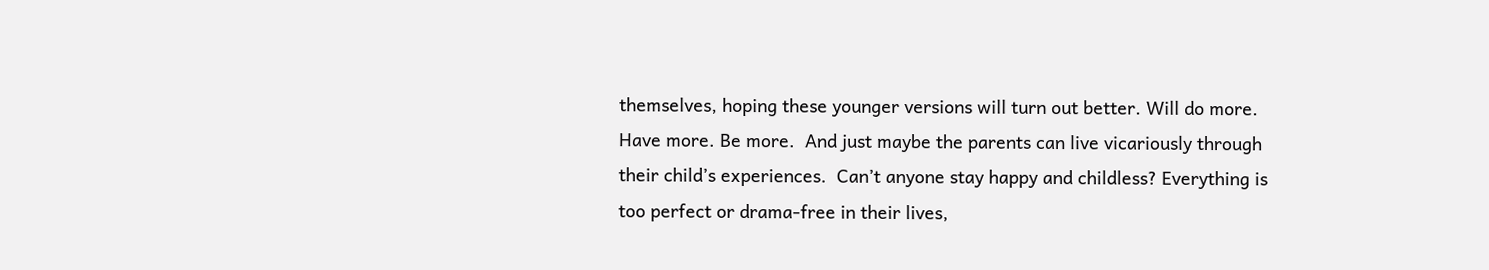themselves, hoping these younger versions will turn out better. Will do more. Have more. Be more.  And just maybe the parents can live vicariously through their child’s experiences.  Can’t anyone stay happy and childless? Everything is too perfect or drama-free in their lives,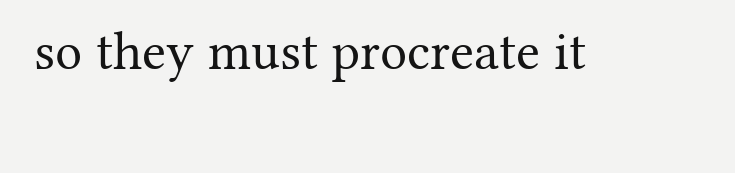so they must procreate it